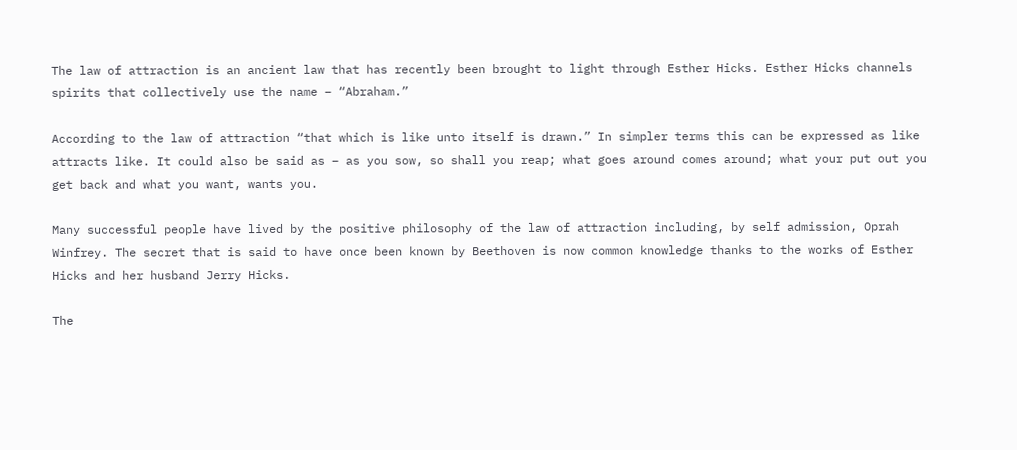The law of attraction is an ancient law that has recently been brought to light through Esther Hicks. Esther Hicks channels spirits that collectively use the name – “Abraham.”

According to the law of attraction “that which is like unto itself is drawn.” In simpler terms this can be expressed as like attracts like. It could also be said as – as you sow, so shall you reap; what goes around comes around; what your put out you get back and what you want, wants you.

Many successful people have lived by the positive philosophy of the law of attraction including, by self admission, Oprah Winfrey. The secret that is said to have once been known by Beethoven is now common knowledge thanks to the works of Esther Hicks and her husband Jerry Hicks.

The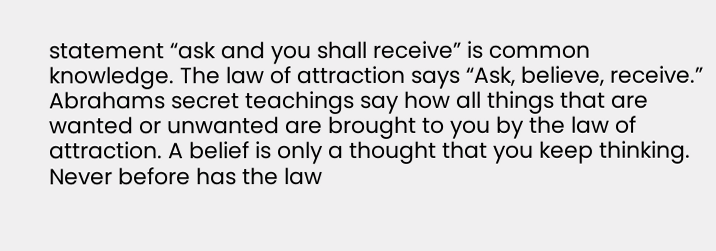statement “ask and you shall receive” is common knowledge. The law of attraction says “Ask, believe, receive.” Abrahams secret teachings say how all things that are wanted or unwanted are brought to you by the law of attraction. A belief is only a thought that you keep thinking. Never before has the law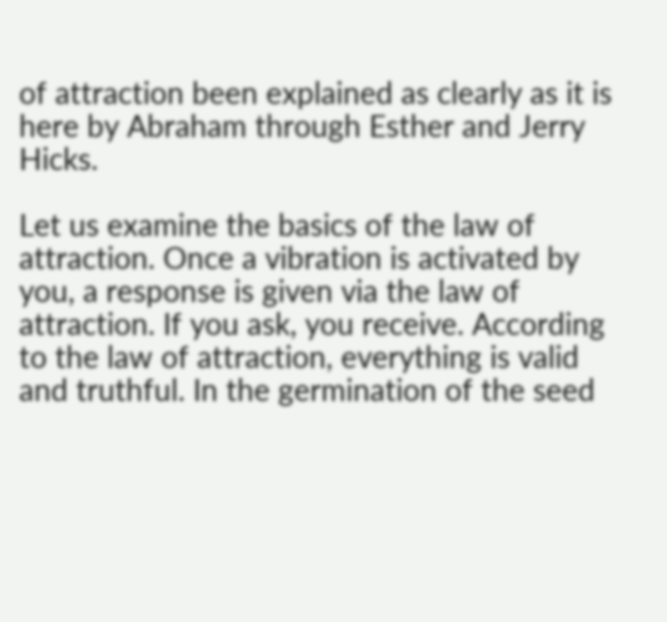of attraction been explained as clearly as it is here by Abraham through Esther and Jerry Hicks.

Let us examine the basics of the law of attraction. Once a vibration is activated by you, a response is given via the law of attraction. If you ask, you receive. According to the law of attraction, everything is valid and truthful. In the germination of the seed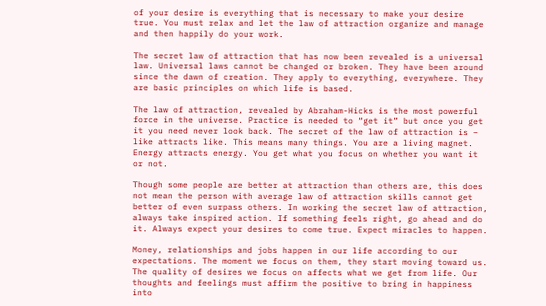of your desire is everything that is necessary to make your desire true. You must relax and let the law of attraction organize and manage and then happily do your work.

The secret law of attraction that has now been revealed is a universal law. Universal laws cannot be changed or broken. They have been around since the dawn of creation. They apply to everything, everywhere. They are basic principles on which life is based.

The law of attraction, revealed by Abraham-Hicks is the most powerful force in the universe. Practice is needed to “get it” but once you get it you need never look back. The secret of the law of attraction is – like attracts like. This means many things. You are a living magnet. Energy attracts energy. You get what you focus on whether you want it or not.

Though some people are better at attraction than others are, this does not mean the person with average law of attraction skills cannot get better of even surpass others. In working the secret law of attraction, always take inspired action. If something feels right, go ahead and do it. Always expect your desires to come true. Expect miracles to happen.

Money, relationships and jobs happen in our life according to our expectations. The moment we focus on them, they start moving toward us. The quality of desires we focus on affects what we get from life. Our thoughts and feelings must affirm the positive to bring in happiness into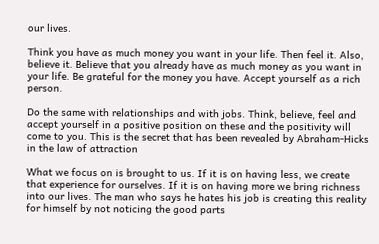our lives.

Think you have as much money you want in your life. Then feel it. Also, believe it. Believe that you already have as much money as you want in your life. Be grateful for the money you have. Accept yourself as a rich person.

Do the same with relationships and with jobs. Think, believe, feel and accept yourself in a positive position on these and the positivity will come to you. This is the secret that has been revealed by Abraham-Hicks in the law of attraction

What we focus on is brought to us. If it is on having less, we create that experience for ourselves. If it is on having more we bring richness into our lives. The man who says he hates his job is creating this reality for himself by not noticing the good parts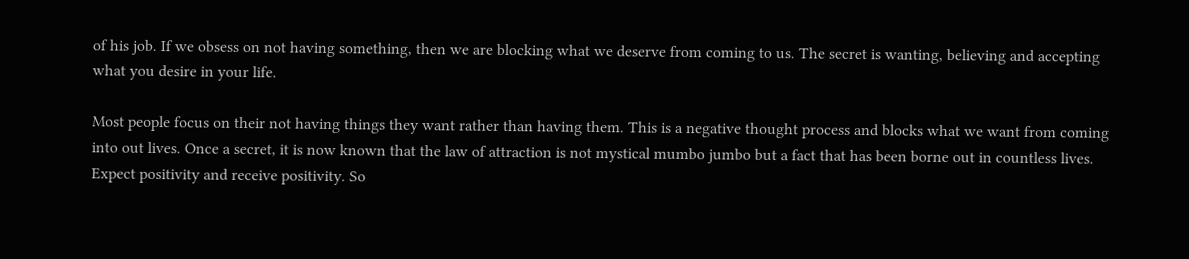of his job. If we obsess on not having something, then we are blocking what we deserve from coming to us. The secret is wanting, believing and accepting what you desire in your life.

Most people focus on their not having things they want rather than having them. This is a negative thought process and blocks what we want from coming into out lives. Once a secret, it is now known that the law of attraction is not mystical mumbo jumbo but a fact that has been borne out in countless lives. Expect positivity and receive positivity. So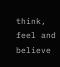think, feel and believe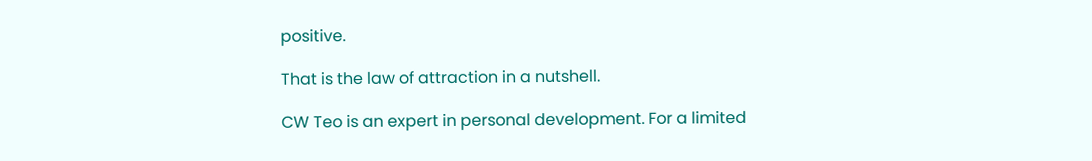positive.

That is the law of attraction in a nutshell.

CW Teo is an expert in personal development. For a limited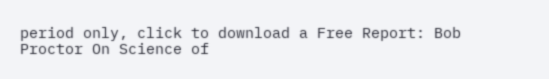period only, click to download a Free Report: Bob Proctor On Science of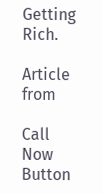Getting Rich.

Article from

Call Now Button